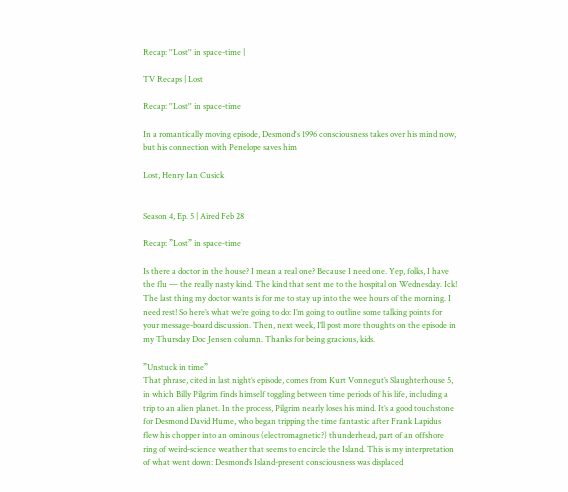Recap: ''Lost'' in space-time |

TV Recaps | Lost

Recap: ''Lost'' in space-time

In a romantically moving episode, Desmond's 1996 consciousness takes over his mind now, but his connection with Penelope saves him

Lost, Henry Ian Cusick


Season 4, Ep. 5 | Aired Feb 28

Recap: ”Lost” in space-time

Is there a doctor in the house? I mean a real one? Because I need one. Yep, folks, I have the flu — the really nasty kind. The kind that sent me to the hospital on Wednesday. Ick! The last thing my doctor wants is for me to stay up into the wee hours of the morning. I need rest! So here’s what we’re going to do: I’m going to outline some talking points for your message-board discussion. Then, next week, I’ll post more thoughts on the episode in my Thursday Doc Jensen column. Thanks for being gracious, kids.

”Unstuck in time”
That phrase, cited in last night’s episode, comes from Kurt Vonnegut’s Slaughterhouse 5, in which Billy Pilgrim finds himself toggling between time periods of his life, including a trip to an alien planet. In the process, Pilgrim nearly loses his mind. It’s a good touchstone for Desmond David Hume, who began tripping the time fantastic after Frank Lapidus flew his chopper into an ominous (electromagnetic?) thunderhead, part of an offshore ring of weird-science weather that seems to encircle the Island. This is my interpretation of what went down: Desmond’s Island-present consciousness was displaced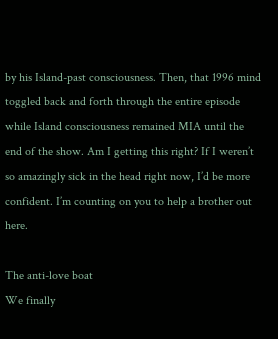by his Island-past consciousness. Then, that 1996 mind toggled back and forth through the entire episode while Island consciousness remained MIA until the end of the show. Am I getting this right? If I weren’t so amazingly sick in the head right now, I’d be more confident. I’m counting on you to help a brother out here.

The anti-love boat
We finally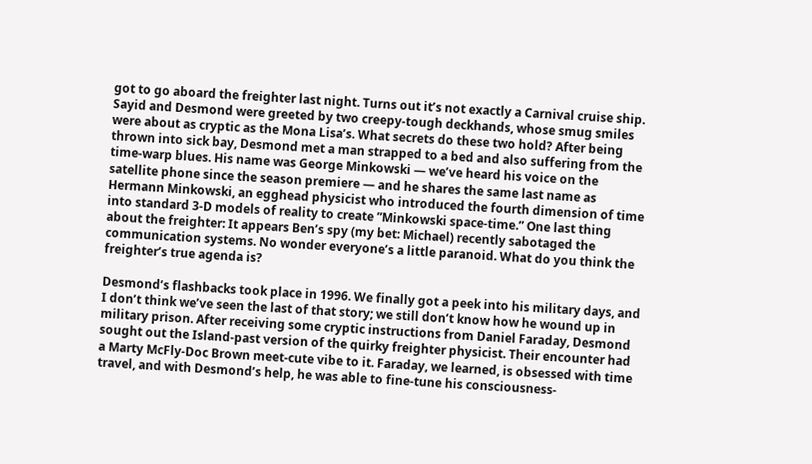got to go aboard the freighter last night. Turns out it’s not exactly a Carnival cruise ship. Sayid and Desmond were greeted by two creepy-tough deckhands, whose smug smiles were about as cryptic as the Mona Lisa’s. What secrets do these two hold? After being thrown into sick bay, Desmond met a man strapped to a bed and also suffering from the time-warp blues. His name was George Minkowski — we’ve heard his voice on the satellite phone since the season premiere — and he shares the same last name as Hermann Minkowski, an egghead physicist who introduced the fourth dimension of time into standard 3-D models of reality to create ”Minkowski space-time.” One last thing about the freighter: It appears Ben’s spy (my bet: Michael) recently sabotaged the communication systems. No wonder everyone’s a little paranoid. What do you think the freighter’s true agenda is?

Desmond’s flashbacks took place in 1996. We finally got a peek into his military days, and I don’t think we’ve seen the last of that story; we still don’t know how he wound up in military prison. After receiving some cryptic instructions from Daniel Faraday, Desmond sought out the Island-past version of the quirky freighter physicist. Their encounter had a Marty McFly-Doc Brown meet-cute vibe to it. Faraday, we learned, is obsessed with time travel, and with Desmond’s help, he was able to fine-tune his consciousness-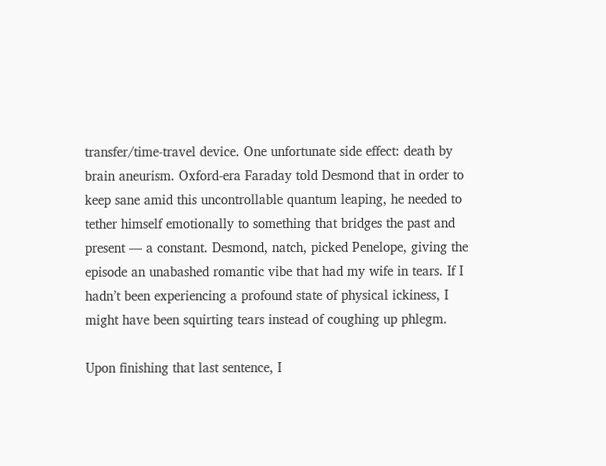transfer/time-travel device. One unfortunate side effect: death by brain aneurism. Oxford-era Faraday told Desmond that in order to keep sane amid this uncontrollable quantum leaping, he needed to tether himself emotionally to something that bridges the past and present — a constant. Desmond, natch, picked Penelope, giving the episode an unabashed romantic vibe that had my wife in tears. If I hadn’t been experiencing a profound state of physical ickiness, I might have been squirting tears instead of coughing up phlegm.

Upon finishing that last sentence, I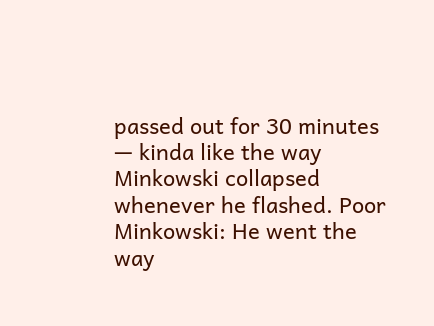passed out for 30 minutes — kinda like the way Minkowski collapsed whenever he flashed. Poor Minkowski: He went the way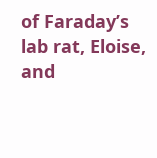of Faraday’s lab rat, Eloise, and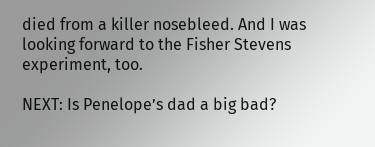died from a killer nosebleed. And I was looking forward to the Fisher Stevens experiment, too.

NEXT: Is Penelope’s dad a big bad?